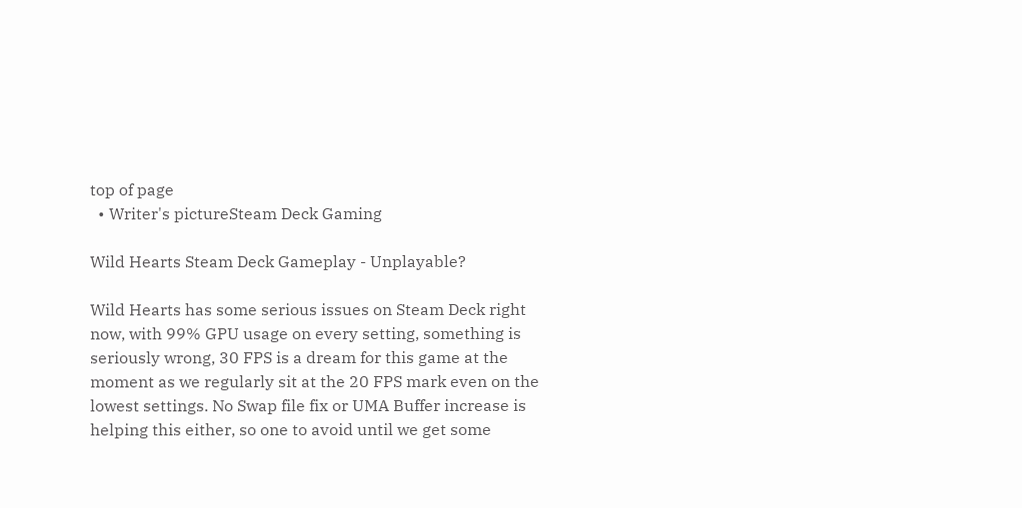top of page
  • Writer's pictureSteam Deck Gaming

Wild Hearts Steam Deck Gameplay - Unplayable?

Wild Hearts has some serious issues on Steam Deck right now, with 99% GPU usage on every setting, something is seriously wrong, 30 FPS is a dream for this game at the moment as we regularly sit at the 20 FPS mark even on the lowest settings. No Swap file fix or UMA Buffer increase is helping this either, so one to avoid until we get some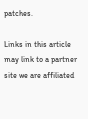patches.

Links in this article may link to a partner site we are affiliated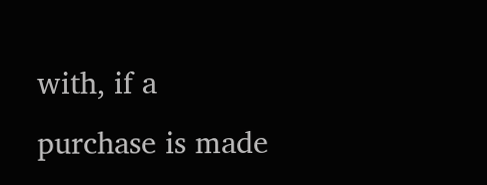with, if a purchase is made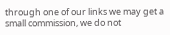through one of our links we may get a small commission, we do not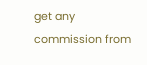get any commission from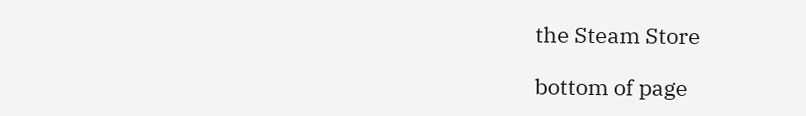the Steam Store

bottom of page